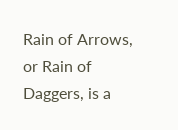Rain of Arrows, or Rain of Daggers, is a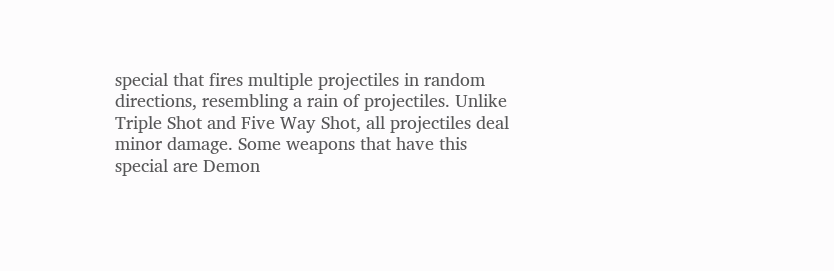special that fires multiple projectiles in random directions, resembling a rain of projectiles. Unlike Triple Shot and Five Way Shot, all projectiles deal minor damage. Some weapons that have this special are Demon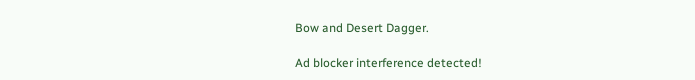Bow and Desert Dagger.

Ad blocker interference detected!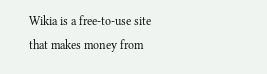Wikia is a free-to-use site that makes money from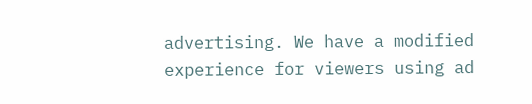advertising. We have a modified experience for viewers using ad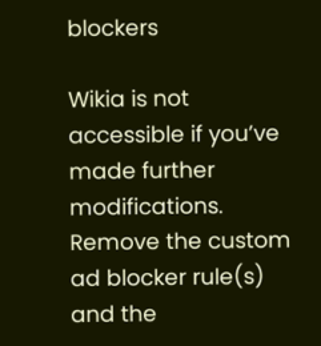blockers

Wikia is not accessible if you’ve made further modifications. Remove the custom ad blocker rule(s) and the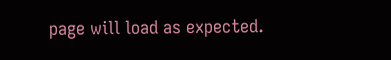page will load as expected.